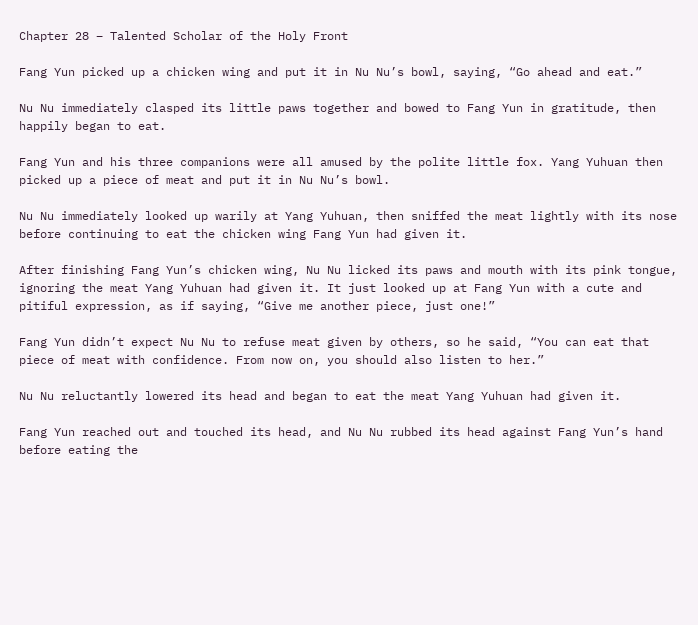Chapter 28 – Talented Scholar of the Holy Front

Fang Yun picked up a chicken wing and put it in Nu Nu’s bowl, saying, “Go ahead and eat.”

Nu Nu immediately clasped its little paws together and bowed to Fang Yun in gratitude, then happily began to eat.

Fang Yun and his three companions were all amused by the polite little fox. Yang Yuhuan then picked up a piece of meat and put it in Nu Nu’s bowl.

Nu Nu immediately looked up warily at Yang Yuhuan, then sniffed the meat lightly with its nose before continuing to eat the chicken wing Fang Yun had given it.

After finishing Fang Yun’s chicken wing, Nu Nu licked its paws and mouth with its pink tongue, ignoring the meat Yang Yuhuan had given it. It just looked up at Fang Yun with a cute and pitiful expression, as if saying, “Give me another piece, just one!”

Fang Yun didn’t expect Nu Nu to refuse meat given by others, so he said, “You can eat that piece of meat with confidence. From now on, you should also listen to her.”

Nu Nu reluctantly lowered its head and began to eat the meat Yang Yuhuan had given it.

Fang Yun reached out and touched its head, and Nu Nu rubbed its head against Fang Yun’s hand before eating the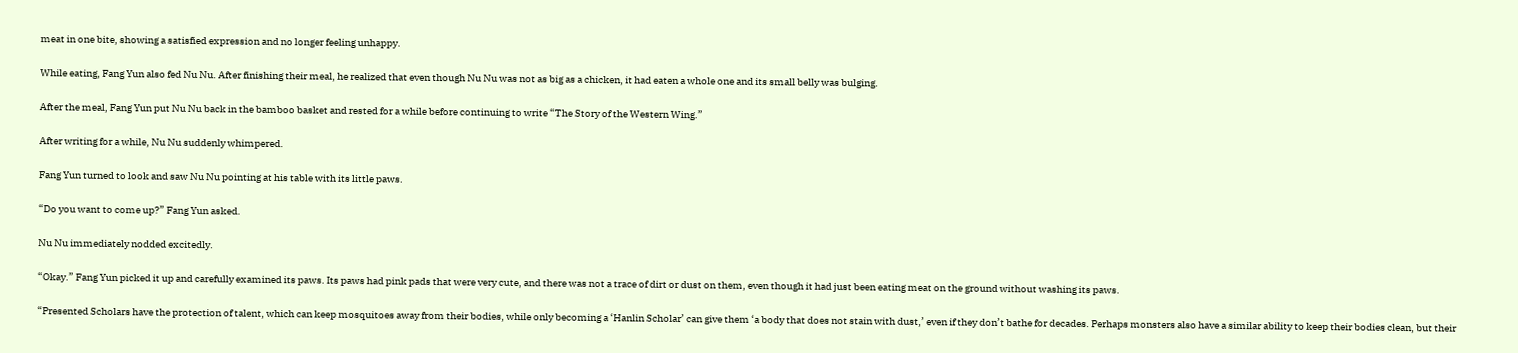meat in one bite, showing a satisfied expression and no longer feeling unhappy.

While eating, Fang Yun also fed Nu Nu. After finishing their meal, he realized that even though Nu Nu was not as big as a chicken, it had eaten a whole one and its small belly was bulging.

After the meal, Fang Yun put Nu Nu back in the bamboo basket and rested for a while before continuing to write “The Story of the Western Wing.”

After writing for a while, Nu Nu suddenly whimpered.

Fang Yun turned to look and saw Nu Nu pointing at his table with its little paws.

“Do you want to come up?” Fang Yun asked.

Nu Nu immediately nodded excitedly.

“Okay.” Fang Yun picked it up and carefully examined its paws. Its paws had pink pads that were very cute, and there was not a trace of dirt or dust on them, even though it had just been eating meat on the ground without washing its paws.

“Presented Scholars have the protection of talent, which can keep mosquitoes away from their bodies, while only becoming a ‘Hanlin Scholar’ can give them ‘a body that does not stain with dust,’ even if they don’t bathe for decades. Perhaps monsters also have a similar ability to keep their bodies clean, but their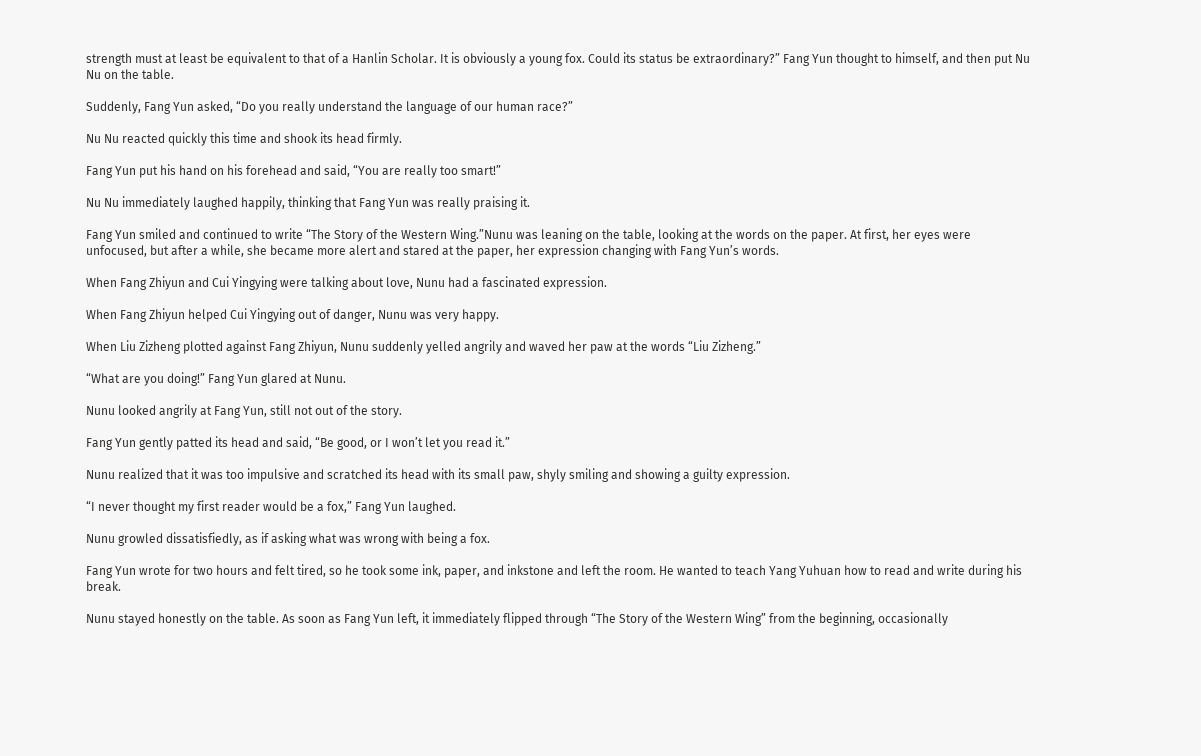strength must at least be equivalent to that of a Hanlin Scholar. It is obviously a young fox. Could its status be extraordinary?” Fang Yun thought to himself, and then put Nu Nu on the table.

Suddenly, Fang Yun asked, “Do you really understand the language of our human race?”

Nu Nu reacted quickly this time and shook its head firmly.

Fang Yun put his hand on his forehead and said, “You are really too smart!”

Nu Nu immediately laughed happily, thinking that Fang Yun was really praising it.

Fang Yun smiled and continued to write “The Story of the Western Wing.”Nunu was leaning on the table, looking at the words on the paper. At first, her eyes were unfocused, but after a while, she became more alert and stared at the paper, her expression changing with Fang Yun’s words.

When Fang Zhiyun and Cui Yingying were talking about love, Nunu had a fascinated expression.

When Fang Zhiyun helped Cui Yingying out of danger, Nunu was very happy.

When Liu Zizheng plotted against Fang Zhiyun, Nunu suddenly yelled angrily and waved her paw at the words “Liu Zizheng.”

“What are you doing!” Fang Yun glared at Nunu.

Nunu looked angrily at Fang Yun, still not out of the story.

Fang Yun gently patted its head and said, “Be good, or I won’t let you read it.”

Nunu realized that it was too impulsive and scratched its head with its small paw, shyly smiling and showing a guilty expression.

“I never thought my first reader would be a fox,” Fang Yun laughed.

Nunu growled dissatisfiedly, as if asking what was wrong with being a fox.

Fang Yun wrote for two hours and felt tired, so he took some ink, paper, and inkstone and left the room. He wanted to teach Yang Yuhuan how to read and write during his break.

Nunu stayed honestly on the table. As soon as Fang Yun left, it immediately flipped through “The Story of the Western Wing” from the beginning, occasionally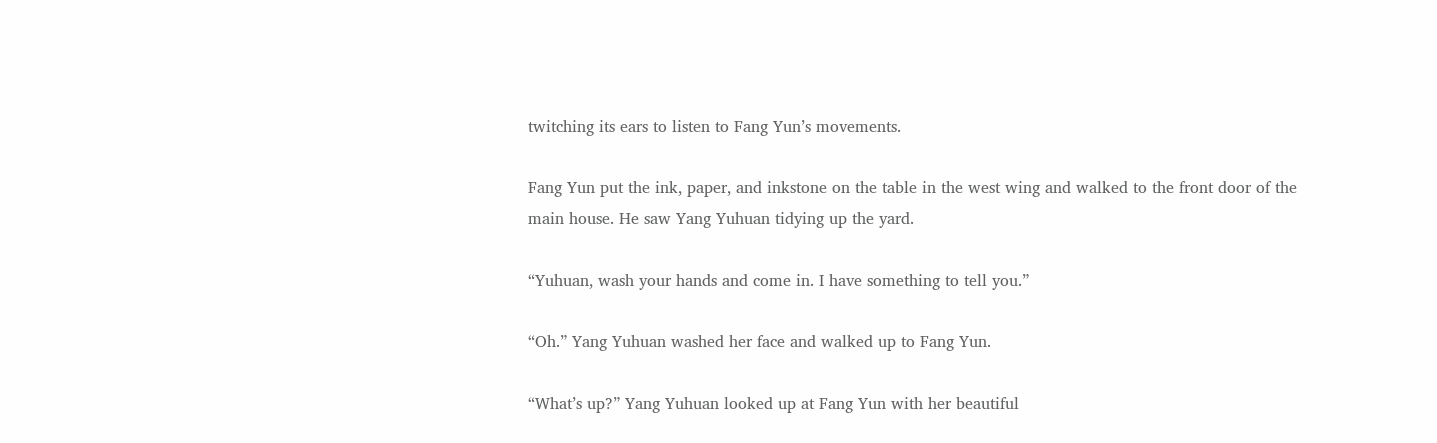twitching its ears to listen to Fang Yun’s movements.

Fang Yun put the ink, paper, and inkstone on the table in the west wing and walked to the front door of the main house. He saw Yang Yuhuan tidying up the yard.

“Yuhuan, wash your hands and come in. I have something to tell you.”

“Oh.” Yang Yuhuan washed her face and walked up to Fang Yun.

“What’s up?” Yang Yuhuan looked up at Fang Yun with her beautiful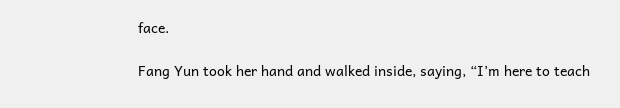face.

Fang Yun took her hand and walked inside, saying, “I’m here to teach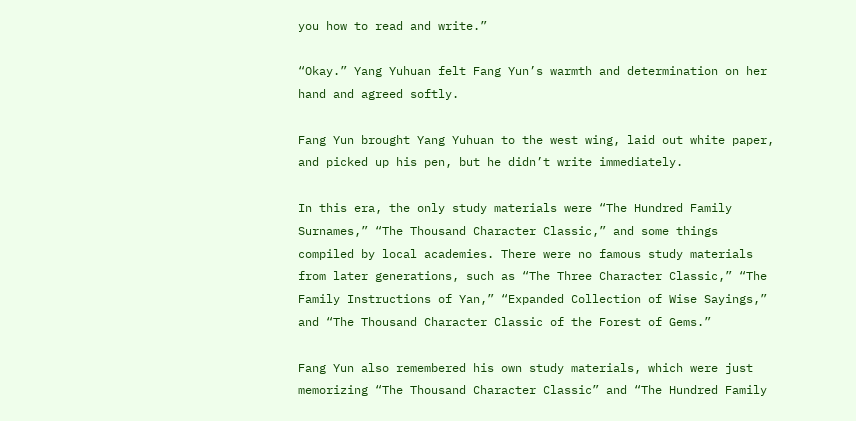you how to read and write.”

“Okay.” Yang Yuhuan felt Fang Yun’s warmth and determination on her hand and agreed softly.

Fang Yun brought Yang Yuhuan to the west wing, laid out white paper, and picked up his pen, but he didn’t write immediately.

In this era, the only study materials were “The Hundred Family Surnames,” “The Thousand Character Classic,” and some things compiled by local academies. There were no famous study materials from later generations, such as “The Three Character Classic,” “The Family Instructions of Yan,” “Expanded Collection of Wise Sayings,” and “The Thousand Character Classic of the Forest of Gems.”

Fang Yun also remembered his own study materials, which were just memorizing “The Thousand Character Classic” and “The Hundred Family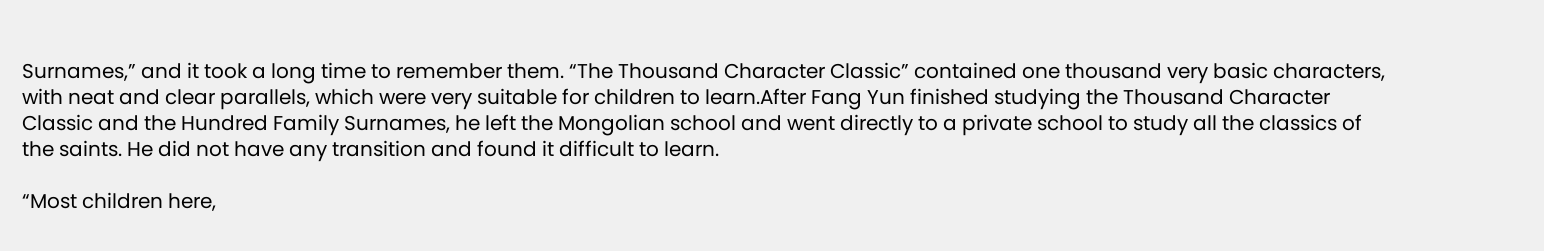Surnames,” and it took a long time to remember them. “The Thousand Character Classic” contained one thousand very basic characters, with neat and clear parallels, which were very suitable for children to learn.After Fang Yun finished studying the Thousand Character Classic and the Hundred Family Surnames, he left the Mongolian school and went directly to a private school to study all the classics of the saints. He did not have any transition and found it difficult to learn.

“Most children here,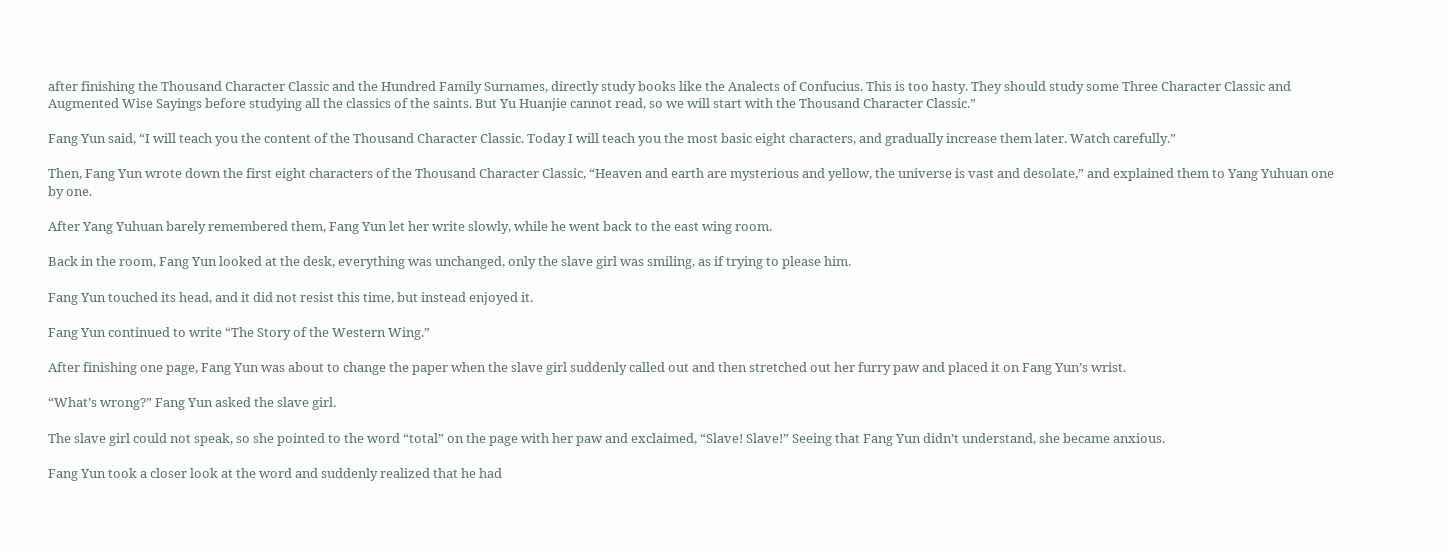after finishing the Thousand Character Classic and the Hundred Family Surnames, directly study books like the Analects of Confucius. This is too hasty. They should study some Three Character Classic and Augmented Wise Sayings before studying all the classics of the saints. But Yu Huanjie cannot read, so we will start with the Thousand Character Classic.”

Fang Yun said, “I will teach you the content of the Thousand Character Classic. Today I will teach you the most basic eight characters, and gradually increase them later. Watch carefully.”

Then, Fang Yun wrote down the first eight characters of the Thousand Character Classic, “Heaven and earth are mysterious and yellow, the universe is vast and desolate,” and explained them to Yang Yuhuan one by one.

After Yang Yuhuan barely remembered them, Fang Yun let her write slowly, while he went back to the east wing room.

Back in the room, Fang Yun looked at the desk, everything was unchanged, only the slave girl was smiling, as if trying to please him.

Fang Yun touched its head, and it did not resist this time, but instead enjoyed it.

Fang Yun continued to write “The Story of the Western Wing.”

After finishing one page, Fang Yun was about to change the paper when the slave girl suddenly called out and then stretched out her furry paw and placed it on Fang Yun’s wrist.

“What’s wrong?” Fang Yun asked the slave girl.

The slave girl could not speak, so she pointed to the word “total” on the page with her paw and exclaimed, “Slave! Slave!” Seeing that Fang Yun didn’t understand, she became anxious.

Fang Yun took a closer look at the word and suddenly realized that he had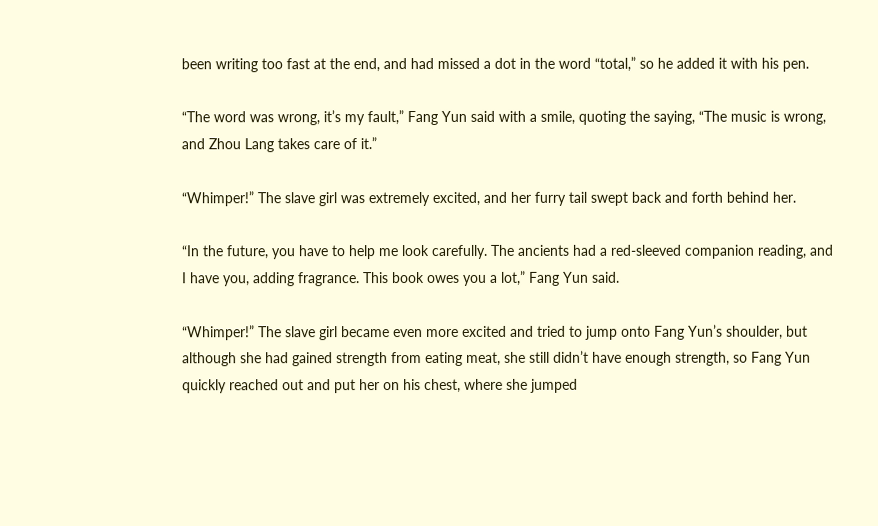been writing too fast at the end, and had missed a dot in the word “total,” so he added it with his pen.

“The word was wrong, it’s my fault,” Fang Yun said with a smile, quoting the saying, “The music is wrong, and Zhou Lang takes care of it.”

“Whimper!” The slave girl was extremely excited, and her furry tail swept back and forth behind her.

“In the future, you have to help me look carefully. The ancients had a red-sleeved companion reading, and I have you, adding fragrance. This book owes you a lot,” Fang Yun said.

“Whimper!” The slave girl became even more excited and tried to jump onto Fang Yun’s shoulder, but although she had gained strength from eating meat, she still didn’t have enough strength, so Fang Yun quickly reached out and put her on his chest, where she jumped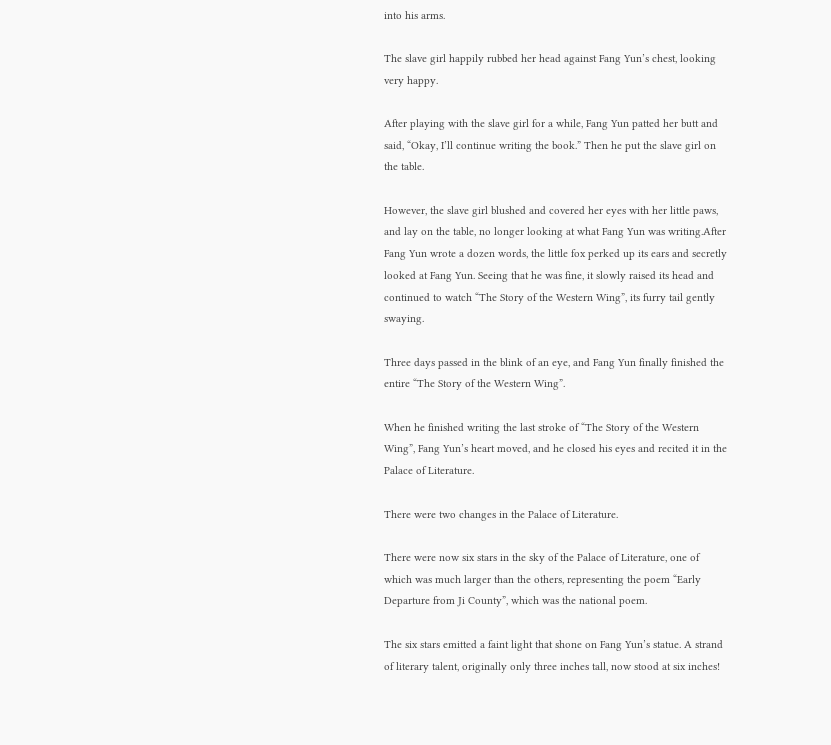into his arms.

The slave girl happily rubbed her head against Fang Yun’s chest, looking very happy.

After playing with the slave girl for a while, Fang Yun patted her butt and said, “Okay, I’ll continue writing the book.” Then he put the slave girl on the table.

However, the slave girl blushed and covered her eyes with her little paws, and lay on the table, no longer looking at what Fang Yun was writing.After Fang Yun wrote a dozen words, the little fox perked up its ears and secretly looked at Fang Yun. Seeing that he was fine, it slowly raised its head and continued to watch “The Story of the Western Wing”, its furry tail gently swaying.

Three days passed in the blink of an eye, and Fang Yun finally finished the entire “The Story of the Western Wing”.

When he finished writing the last stroke of “The Story of the Western Wing”, Fang Yun’s heart moved, and he closed his eyes and recited it in the Palace of Literature.

There were two changes in the Palace of Literature.

There were now six stars in the sky of the Palace of Literature, one of which was much larger than the others, representing the poem “Early Departure from Ji County”, which was the national poem.

The six stars emitted a faint light that shone on Fang Yun’s statue. A strand of literary talent, originally only three inches tall, now stood at six inches!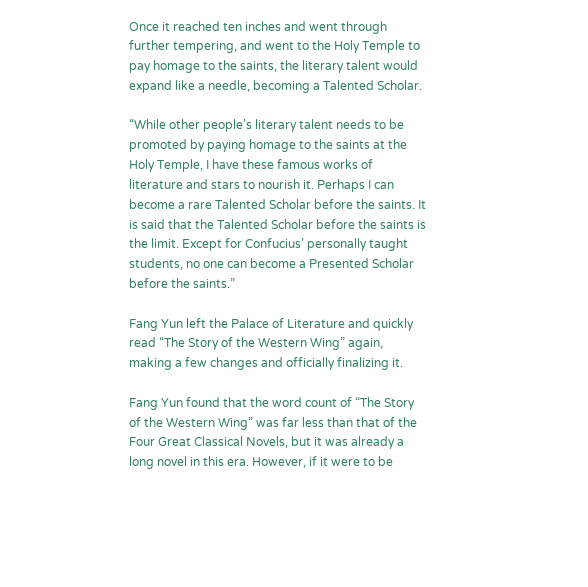Once it reached ten inches and went through further tempering, and went to the Holy Temple to pay homage to the saints, the literary talent would expand like a needle, becoming a Talented Scholar.

“While other people’s literary talent needs to be promoted by paying homage to the saints at the Holy Temple, I have these famous works of literature and stars to nourish it. Perhaps I can become a rare Talented Scholar before the saints. It is said that the Talented Scholar before the saints is the limit. Except for Confucius’ personally taught students, no one can become a Presented Scholar before the saints.”

Fang Yun left the Palace of Literature and quickly read “The Story of the Western Wing” again, making a few changes and officially finalizing it.

Fang Yun found that the word count of “The Story of the Western Wing” was far less than that of the Four Great Classical Novels, but it was already a long novel in this era. However, if it were to be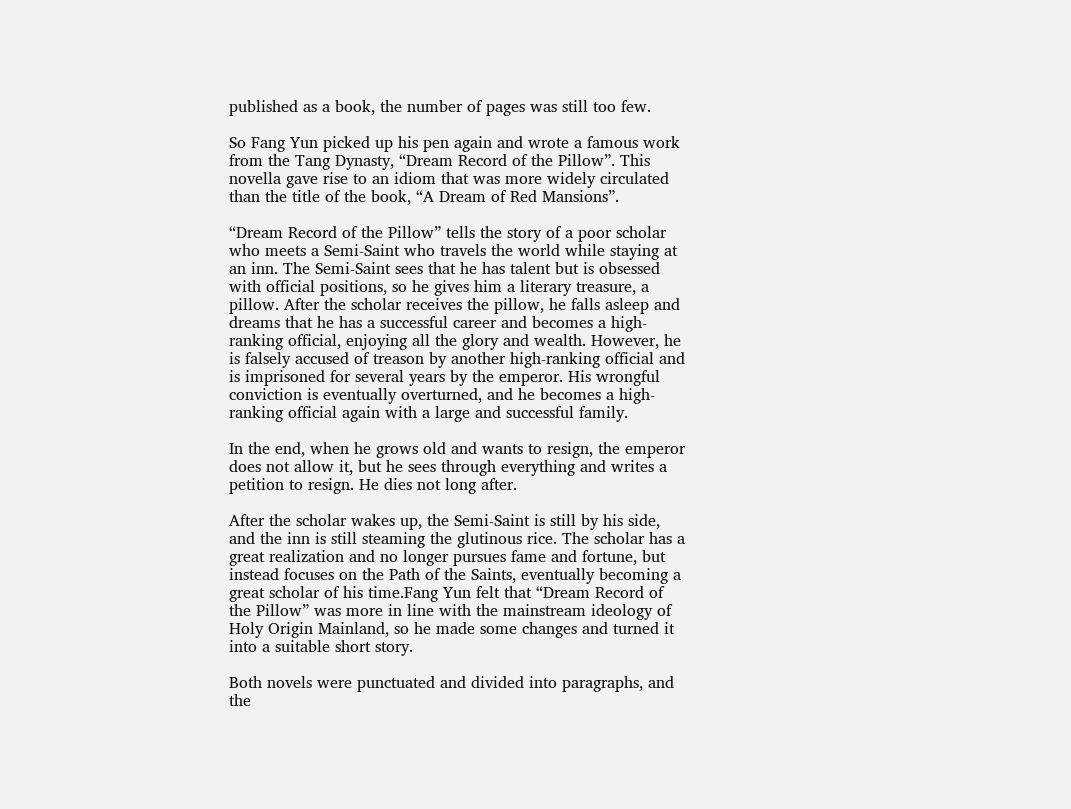published as a book, the number of pages was still too few.

So Fang Yun picked up his pen again and wrote a famous work from the Tang Dynasty, “Dream Record of the Pillow”. This novella gave rise to an idiom that was more widely circulated than the title of the book, “A Dream of Red Mansions”.

“Dream Record of the Pillow” tells the story of a poor scholar who meets a Semi-Saint who travels the world while staying at an inn. The Semi-Saint sees that he has talent but is obsessed with official positions, so he gives him a literary treasure, a pillow. After the scholar receives the pillow, he falls asleep and dreams that he has a successful career and becomes a high-ranking official, enjoying all the glory and wealth. However, he is falsely accused of treason by another high-ranking official and is imprisoned for several years by the emperor. His wrongful conviction is eventually overturned, and he becomes a high-ranking official again with a large and successful family.

In the end, when he grows old and wants to resign, the emperor does not allow it, but he sees through everything and writes a petition to resign. He dies not long after.

After the scholar wakes up, the Semi-Saint is still by his side, and the inn is still steaming the glutinous rice. The scholar has a great realization and no longer pursues fame and fortune, but instead focuses on the Path of the Saints, eventually becoming a great scholar of his time.Fang Yun felt that “Dream Record of the Pillow” was more in line with the mainstream ideology of Holy Origin Mainland, so he made some changes and turned it into a suitable short story.

Both novels were punctuated and divided into paragraphs, and the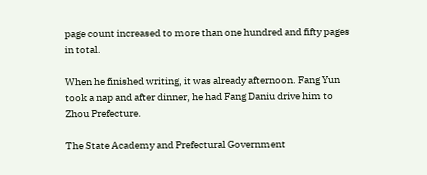page count increased to more than one hundred and fifty pages in total.

When he finished writing, it was already afternoon. Fang Yun took a nap and after dinner, he had Fang Daniu drive him to Zhou Prefecture.

The State Academy and Prefectural Government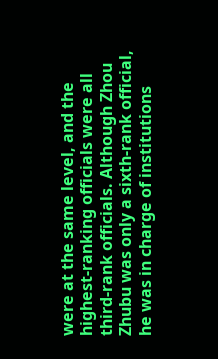were at the same level, and the highest-ranking officials were all third-rank officials. Although Zhou Zhubu was only a sixth-rank official, he was in charge of institutions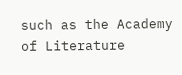such as the Academy of Literature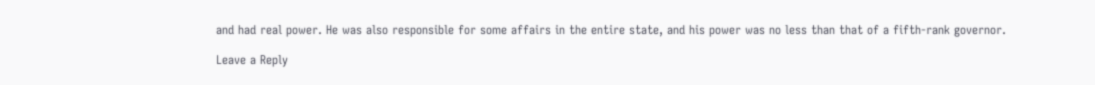and had real power. He was also responsible for some affairs in the entire state, and his power was no less than that of a fifth-rank governor.

Leave a Reply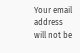Your email address will not be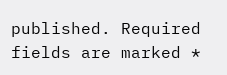published. Required fields are marked *